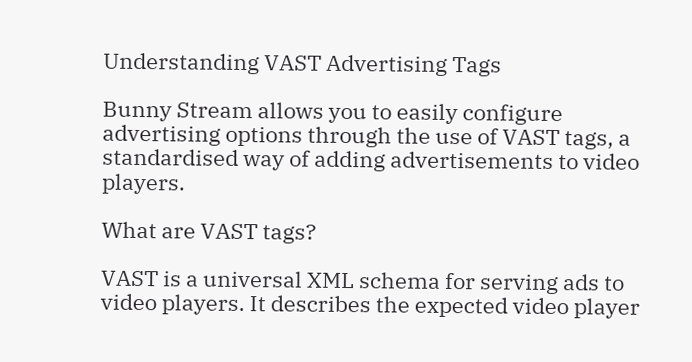Understanding VAST Advertising Tags

Bunny Stream allows you to easily configure advertising options through the use of VAST tags, a standardised way of adding advertisements to video players.

What are VAST tags?

VAST is a universal XML schema for serving ads to video players. It describes the expected video player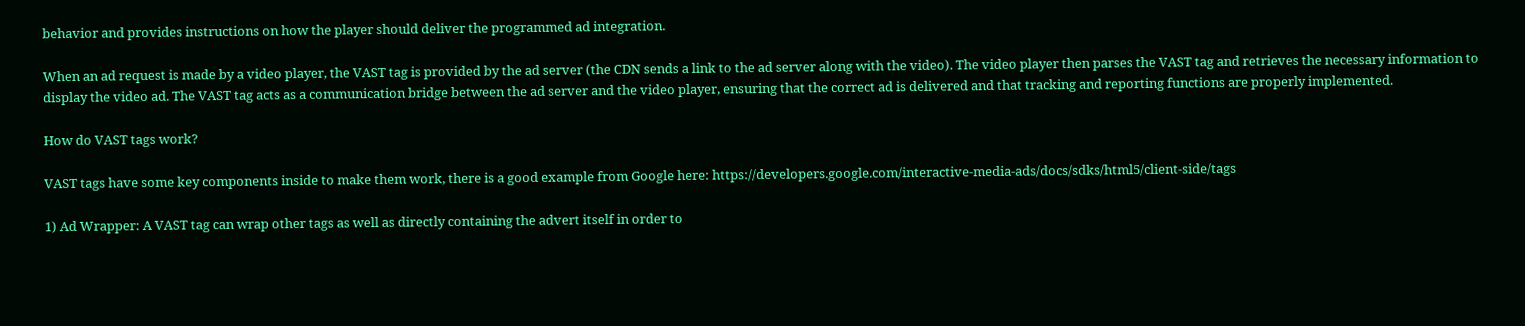behavior and provides instructions on how the player should deliver the programmed ad integration.

When an ad request is made by a video player, the VAST tag is provided by the ad server (the CDN sends a link to the ad server along with the video). The video player then parses the VAST tag and retrieves the necessary information to display the video ad. The VAST tag acts as a communication bridge between the ad server and the video player, ensuring that the correct ad is delivered and that tracking and reporting functions are properly implemented.

How do VAST tags work?

VAST tags have some key components inside to make them work, there is a good example from Google here: https://developers.google.com/interactive-media-ads/docs/sdks/html5/client-side/tags

1) Ad Wrapper: A VAST tag can wrap other tags as well as directly containing the advert itself in order to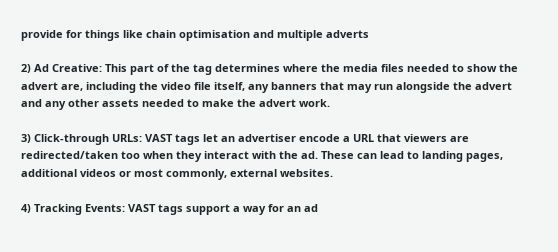provide for things like chain optimisation and multiple adverts

2) Ad Creative: This part of the tag determines where the media files needed to show the advert are, including the video file itself, any banners that may run alongside the advert and any other assets needed to make the advert work.

3) Click-through URLs: VAST tags let an advertiser encode a URL that viewers are redirected/taken too when they interact with the ad. These can lead to landing pages, additional videos or most commonly, external websites.

4) Tracking Events: VAST tags support a way for an ad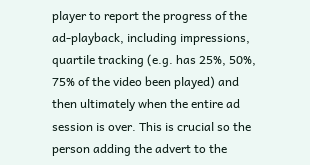player to report the progress of the ad-playback, including impressions, quartile tracking (e.g. has 25%, 50%, 75% of the video been played) and then ultimately when the entire ad session is over. This is crucial so the person adding the advert to the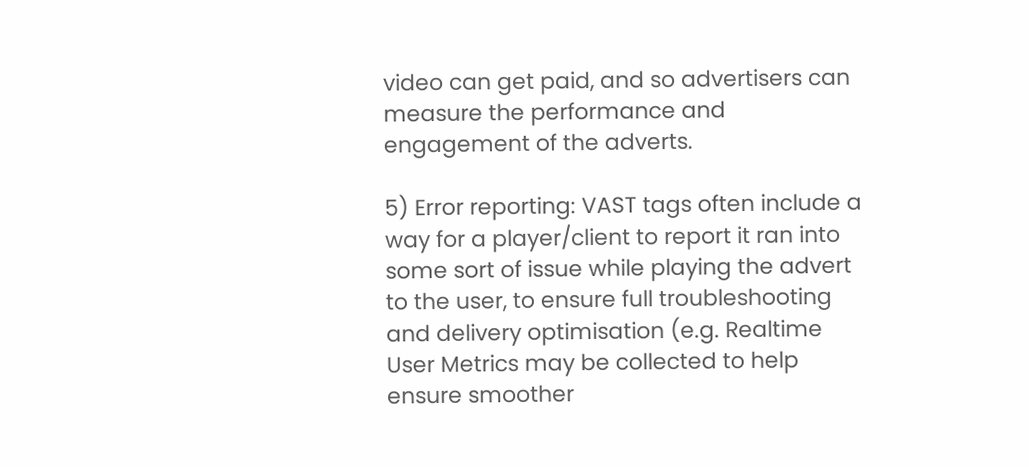video can get paid, and so advertisers can measure the performance and engagement of the adverts.

5) Error reporting: VAST tags often include a way for a player/client to report it ran into some sort of issue while playing the advert to the user, to ensure full troubleshooting and delivery optimisation (e.g. Realtime User Metrics may be collected to help ensure smoother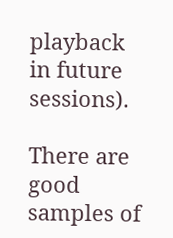playback in future sessions).

There are good samples of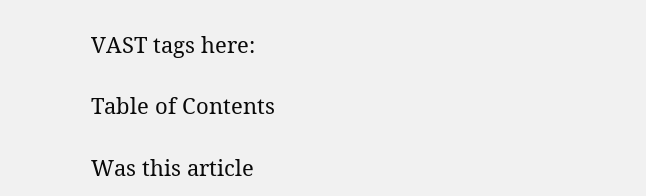VAST tags here:

Table of Contents

Was this article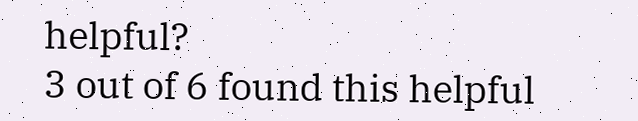helpful?
3 out of 6 found this helpful